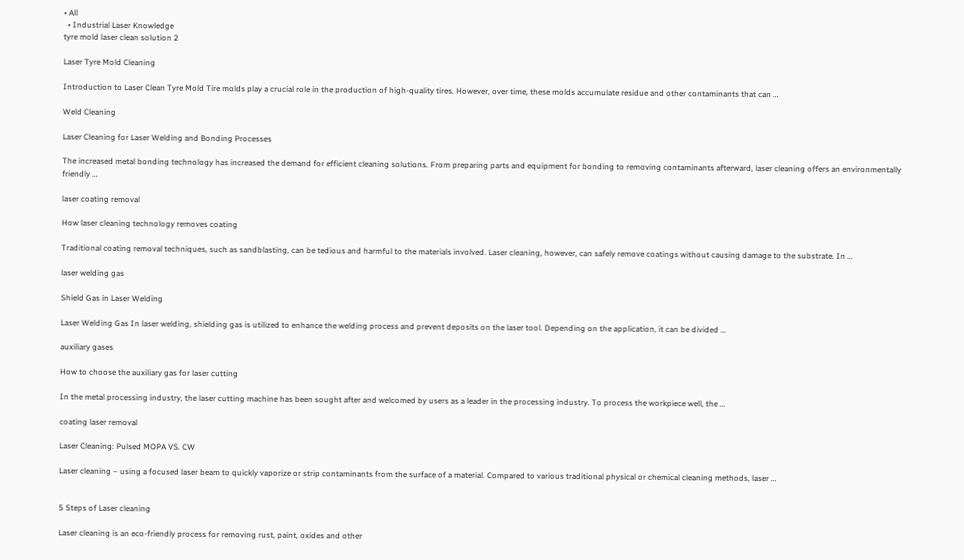• All
  • Industrial Laser Knowledge
tyre mold laser clean solution 2

Laser Tyre Mold Cleaning

Introduction to Laser Clean Tyre Mold Tire molds play a crucial role in the production of high-quality tires. However, over time, these molds accumulate residue and other contaminants that can …

Weld Cleaning

Laser Cleaning for Laser Welding and Bonding Processes

The increased metal bonding technology has increased the demand for efficient cleaning solutions. From preparing parts and equipment for bonding to removing contaminants afterward, laser cleaning offers an environmentally friendly …

laser coating removal

How laser cleaning technology removes coating

Traditional coating removal techniques, such as sandblasting, can be tedious and harmful to the materials involved. Laser cleaning, however, can safely remove coatings without causing damage to the substrate. In …

laser welding gas

Shield Gas in Laser Welding

Laser Welding Gas In laser welding, shielding gas is utilized to enhance the welding process and prevent deposits on the laser tool. Depending on the application, it can be divided …

auxiliary gases

How to choose the auxiliary gas for laser cutting

In the metal processing industry, the laser cutting machine has been sought after and welcomed by users as a leader in the processing industry. To process the workpiece well, the …

coating laser removal

Laser Cleaning: Pulsed MOPA VS. CW

Laser cleaning – using a focused laser beam to quickly vaporize or strip contaminants from the surface of a material. Compared to various traditional physical or chemical cleaning methods, laser …


5 Steps of Laser cleaning

Laser cleaning is an eco-friendly process for removing rust, paint, oxides and other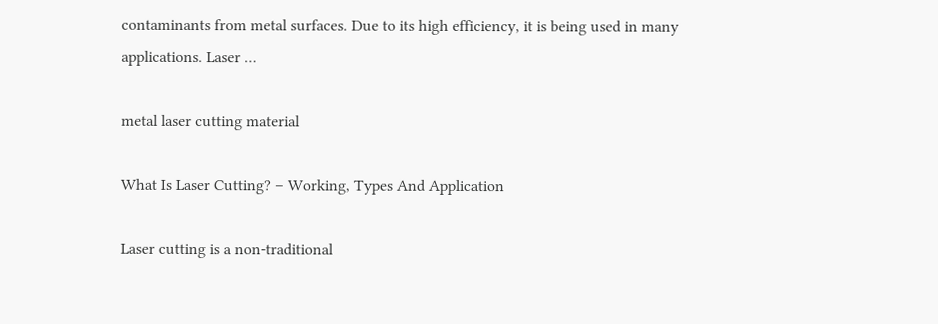contaminants from metal surfaces. Due to its high efficiency, it is being used in many applications. Laser …

metal laser cutting material

What Is Laser Cutting? – Working, Types And Application

Laser cutting is a non-traditional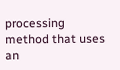processing method that uses an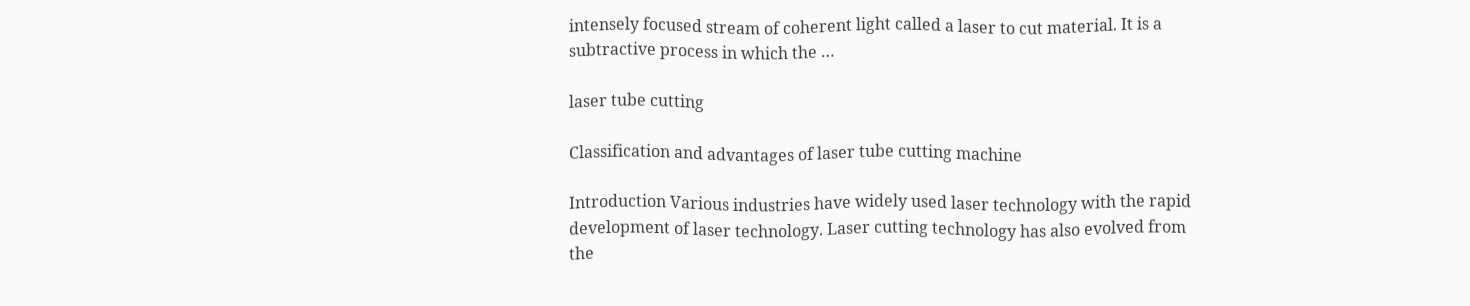intensely focused stream of coherent light called a laser to cut material. It is a subtractive process in which the …

laser tube cutting

Classification and advantages of laser tube cutting machine

Introduction Various industries have widely used laser technology with the rapid development of laser technology. Laser cutting technology has also evolved from the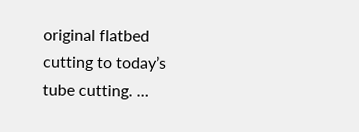original flatbed cutting to today’s tube cutting. …